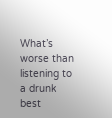What’s worse than listening to a drunk best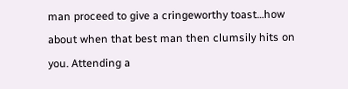man proceed to give a cringeworthy toast…how about when that best man then clumsily hits on you. Attending a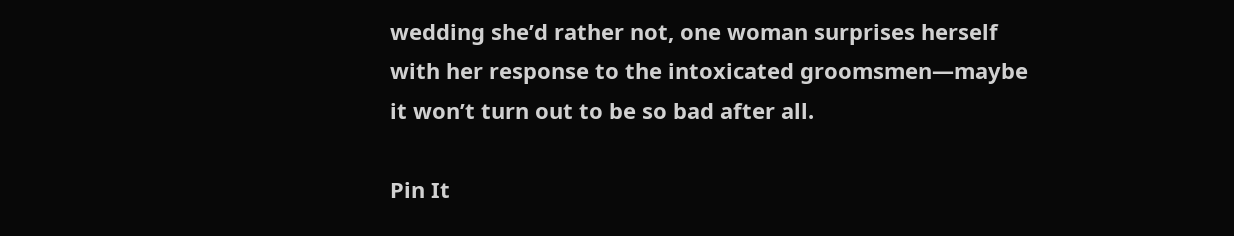wedding she’d rather not, one woman surprises herself with her response to the intoxicated groomsmen—maybe it won’t turn out to be so bad after all.

Pin It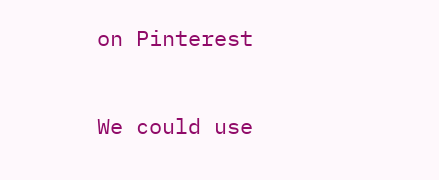on Pinterest

We could use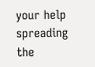your help spreading the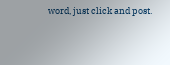word, just click and post.